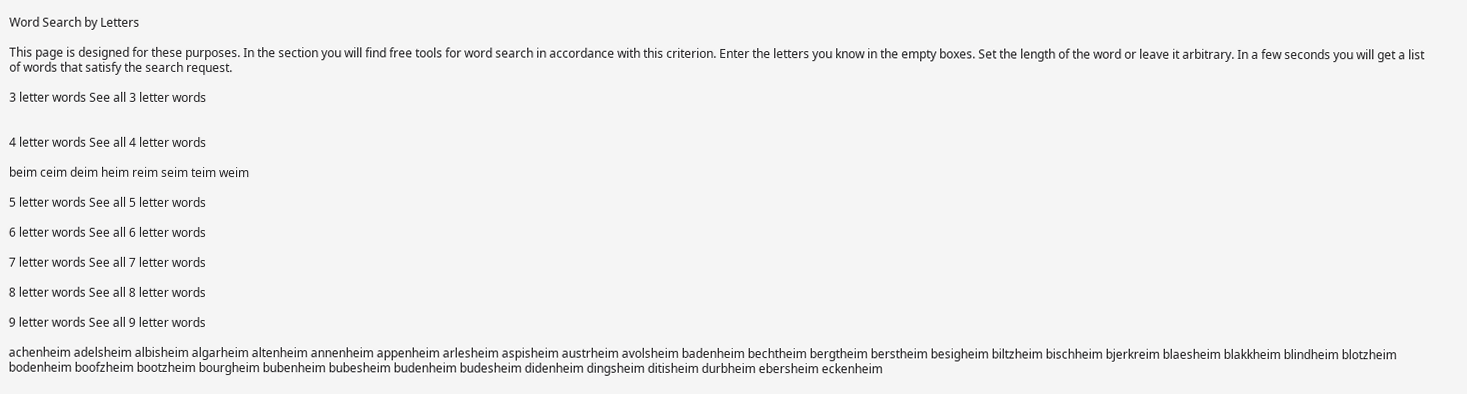Word Search by Letters

This page is designed for these purposes. In the section you will find free tools for word search in accordance with this criterion. Enter the letters you know in the empty boxes. Set the length of the word or leave it arbitrary. In a few seconds you will get a list of words that satisfy the search request.

3 letter words See all 3 letter words


4 letter words See all 4 letter words

beim ceim deim heim reim seim teim weim

5 letter words See all 5 letter words

6 letter words See all 6 letter words

7 letter words See all 7 letter words

8 letter words See all 8 letter words

9 letter words See all 9 letter words

achenheim adelsheim albisheim algarheim altenheim annenheim appenheim arlesheim aspisheim austrheim avolsheim badenheim bechtheim bergtheim berstheim besigheim biltzheim bischheim bjerkreim blaesheim blakkheim blindheim blotzheim bodenheim boofzheim bootzheim bourgheim bubenheim bubesheim budenheim budesheim didenheim dingsheim ditisheim durbheim ebersheim eckenheim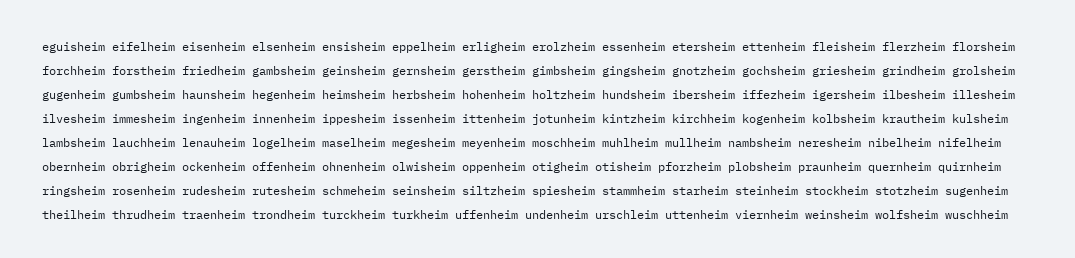eguisheim eifelheim eisenheim elsenheim ensisheim eppelheim erligheim erolzheim essenheim etersheim ettenheim fleisheim flerzheim florsheim forchheim forstheim friedheim gambsheim geinsheim gernsheim gerstheim gimbsheim gingsheim gnotzheim gochsheim griesheim grindheim grolsheim gugenheim gumbsheim haunsheim hegenheim heimsheim herbsheim hohenheim holtzheim hundsheim ibersheim iffezheim igersheim ilbesheim illesheim ilvesheim immesheim ingenheim innenheim ippesheim issenheim ittenheim jotunheim kintzheim kirchheim kogenheim kolbsheim krautheim kulsheim lambsheim lauchheim lenauheim logelheim maselheim megesheim meyenheim moschheim muhlheim mullheim nambsheim neresheim nibelheim nifelheim obernheim obrigheim ockenheim offenheim ohnenheim olwisheim oppenheim otigheim otisheim pforzheim plobsheim praunheim quernheim quirnheim ringsheim rosenheim rudesheim rutesheim schmeheim seinsheim siltzheim spiesheim stammheim starheim steinheim stockheim stotzheim sugenheim theilheim thrudheim traenheim trondheim turckheim turkheim uffenheim undenheim urschleim uttenheim viernheim weinsheim wolfsheim wuschheim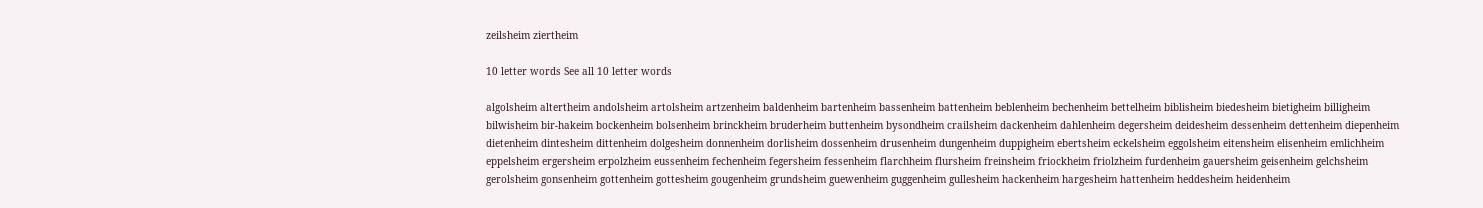zeilsheim ziertheim

10 letter words See all 10 letter words

algolsheim altertheim andolsheim artolsheim artzenheim baldenheim bartenheim bassenheim battenheim beblenheim bechenheim bettelheim biblisheim biedesheim bietigheim billigheim bilwisheim bir-hakeim bockenheim bolsenheim brinckheim bruderheim buttenheim bysondheim crailsheim dackenheim dahlenheim degersheim deidesheim dessenheim dettenheim diepenheim dietenheim dintesheim dittenheim dolgesheim donnenheim dorlisheim dossenheim drusenheim dungenheim duppigheim ebertsheim eckelsheim eggolsheim eitensheim elisenheim emlichheim eppelsheim ergersheim erpolzheim eussenheim fechenheim fegersheim fessenheim flarchheim flursheim freinsheim friockheim friolzheim furdenheim gauersheim geisenheim gelchsheim gerolsheim gonsenheim gottenheim gottesheim gougenheim grundsheim guewenheim guggenheim gullesheim hackenheim hargesheim hattenheim heddesheim heidenheim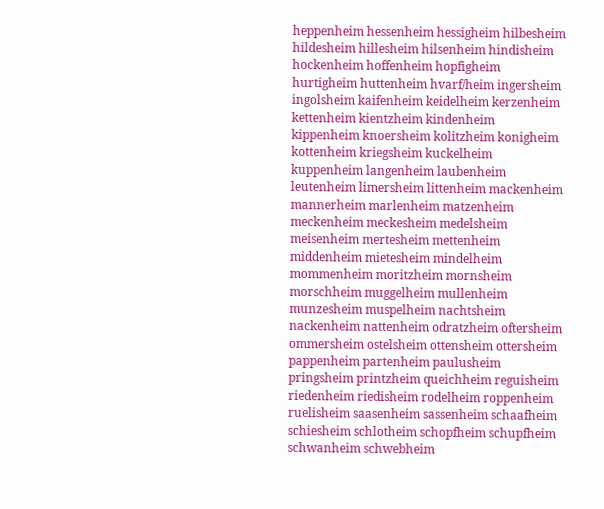heppenheim hessenheim hessigheim hilbesheim hildesheim hillesheim hilsenheim hindisheim hockenheim hoffenheim hopfigheim hurtigheim huttenheim hvarf/heim ingersheim ingolsheim kaifenheim keidelheim kerzenheim kettenheim kientzheim kindenheim kippenheim knoersheim kolitzheim konigheim kottenheim kriegsheim kuckelheim kuppenheim langenheim laubenheim leutenheim limersheim littenheim mackenheim mannerheim marlenheim matzenheim meckenheim meckesheim medelsheim meisenheim mertesheim mettenheim middenheim mietesheim mindelheim mommenheim moritzheim mornsheim morschheim muggelheim mullenheim munzesheim muspelheim nachtsheim nackenheim nattenheim odratzheim oftersheim ommersheim ostelsheim ottensheim ottersheim pappenheim partenheim paulusheim pringsheim printzheim queichheim reguisheim riedenheim riedisheim rodelheim roppenheim ruelisheim saasenheim sassenheim schaafheim schiesheim schlotheim schopfheim schupfheim schwanheim schwebheim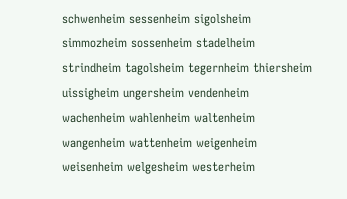schwenheim sessenheim sigolsheim simmozheim sossenheim stadelheim strindheim tagolsheim tegernheim thiersheim uissigheim ungersheim vendenheim wachenheim wahlenheim waltenheim wangenheim wattenheim weigenheim weisenheim welgesheim westerheim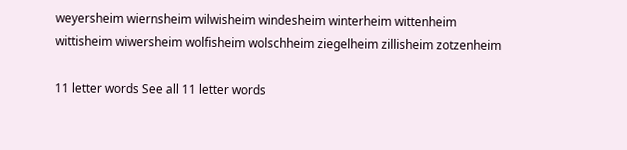weyersheim wiernsheim wilwisheim windesheim winterheim wittenheim wittisheim wiwersheim wolfisheim wolschheim ziegelheim zillisheim zotzenheim

11 letter words See all 11 letter words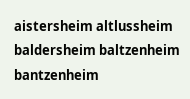aistersheim altlussheim baldersheim baltzenheim bantzenheim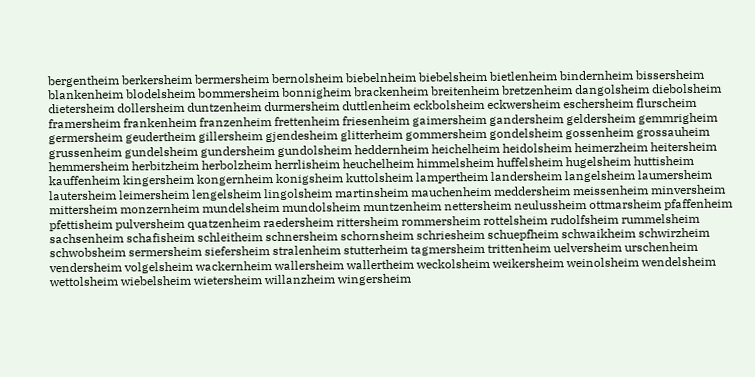bergentheim berkersheim bermersheim bernolsheim biebelnheim biebelsheim bietlenheim bindernheim bissersheim blankenheim blodelsheim bommersheim bonnigheim brackenheim breitenheim bretzenheim dangolsheim diebolsheim dietersheim dollersheim duntzenheim durmersheim duttlenheim eckbolsheim eckwersheim eschersheim flurscheim framersheim frankenheim franzenheim frettenheim friesenheim gaimersheim gandersheim geldersheim gemmrigheim germersheim geudertheim gillersheim gjendesheim glitterheim gommersheim gondelsheim gossenheim grossauheim grussenheim gundelsheim gundersheim gundolsheim heddernheim heichelheim heidolsheim heimerzheim heitersheim hemmersheim herbitzheim herbolzheim herrlisheim heuchelheim himmelsheim huffelsheim hugelsheim huttisheim kauffenheim kingersheim kongernheim konigsheim kuttolsheim lampertheim landersheim langelsheim laumersheim lautersheim leimersheim lengelsheim lingolsheim martinsheim mauchenheim meddersheim meissenheim minversheim mittersheim monzernheim mundelsheim mundolsheim muntzenheim nettersheim neulussheim ottmarsheim pfaffenheim pfettisheim pulversheim quatzenheim raedersheim rittersheim rommersheim rottelsheim rudolfsheim rummelsheim sachsenheim schafisheim schleitheim schnersheim schornsheim schriesheim schuepfheim schwaikheim schwirzheim schwobsheim sermersheim siefersheim stralenheim stutterheim tagmersheim trittenheim uelversheim urschenheim vendersheim volgelsheim wackernheim wallersheim wallertheim weckolsheim weikersheim weinolsheim wendelsheim wettolsheim wiebelsheim wietersheim willanzheim wingersheim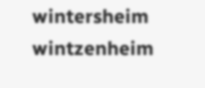wintersheim wintzenheim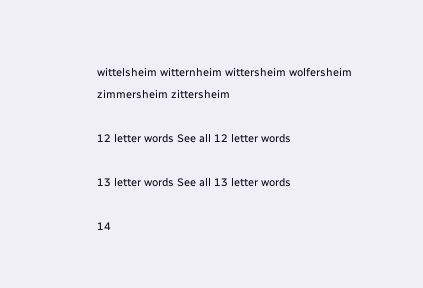wittelsheim witternheim wittersheim wolfersheim zimmersheim zittersheim

12 letter words See all 12 letter words

13 letter words See all 13 letter words

14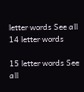letter words See all 14 letter words

15 letter words See all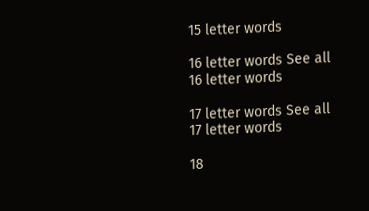15 letter words

16 letter words See all 16 letter words

17 letter words See all 17 letter words

18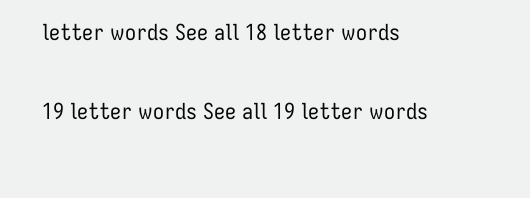letter words See all 18 letter words

19 letter words See all 19 letter words